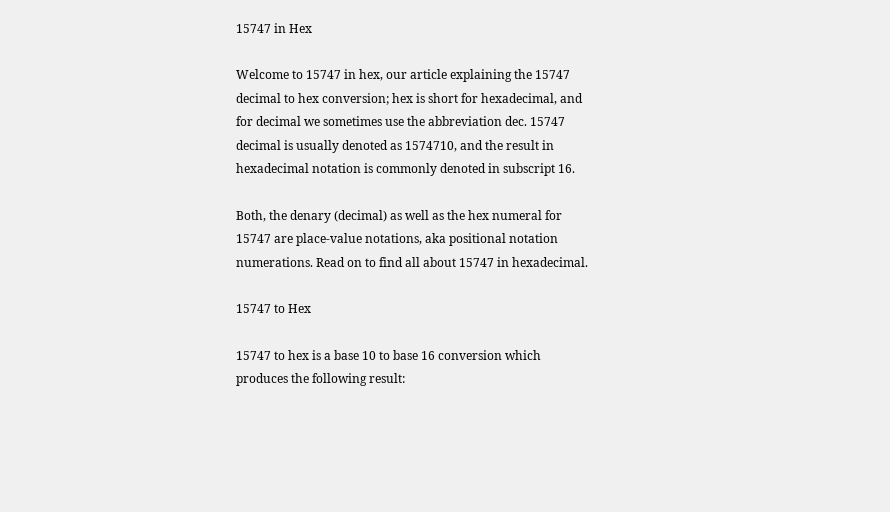15747 in Hex

Welcome to 15747 in hex, our article explaining the 15747 decimal to hex conversion; hex is short for hexadecimal, and for decimal we sometimes use the abbreviation dec. 15747 decimal is usually denoted as 1574710, and the result in hexadecimal notation is commonly denoted in subscript 16.

Both, the denary (decimal) as well as the hex numeral for 15747 are place-value notations, aka positional notation numerations. Read on to find all about 15747 in hexadecimal.

15747 to Hex

15747 to hex is a base 10 to base 16 conversion which produces the following result: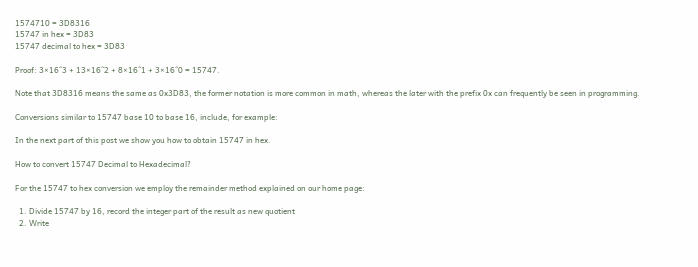1574710 = 3D8316
15747 in hex = 3D83
15747 decimal to hex = 3D83

Proof: 3×16^3 + 13×16^2 + 8×16^1 + 3×16^0 = 15747.

Note that 3D8316 means the same as 0x3D83, the former notation is more common in math, whereas the later with the prefix 0x can frequently be seen in programming.

Conversions similar to 15747 base 10 to base 16, include, for example:

In the next part of this post we show you how to obtain 15747 in hex.

How to convert 15747 Decimal to Hexadecimal?

For the 15747 to hex conversion we employ the remainder method explained on our home page:

  1. Divide 15747 by 16, record the integer part of the result as new quotient
  2. Write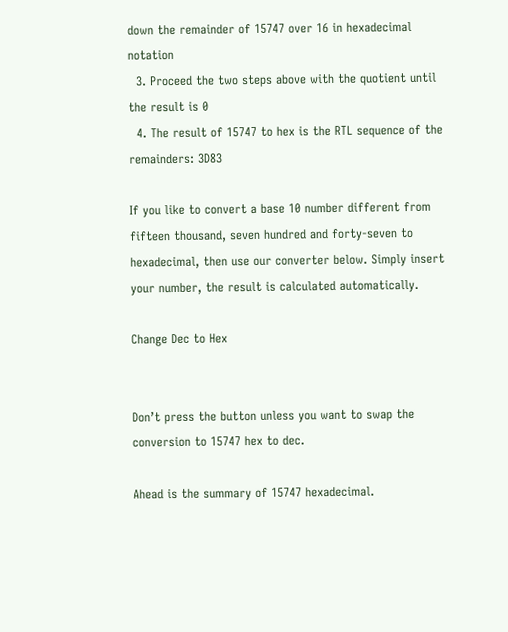down the remainder of 15747 over 16 in hexadecimal notation
  3. Proceed the two steps above with the quotient until the result is 0
  4. The result of 15747 to hex is the RTL sequence of the remainders: 3D83

If you like to convert a base 10 number different from fifteen thousand, seven hundred and forty-seven to hexadecimal, then use our converter below. Simply insert your number, the result is calculated automatically.

Change Dec to Hex


Don’t press the button unless you want to swap the conversion to 15747 hex to dec.

Ahead is the summary of 15747 hexadecimal.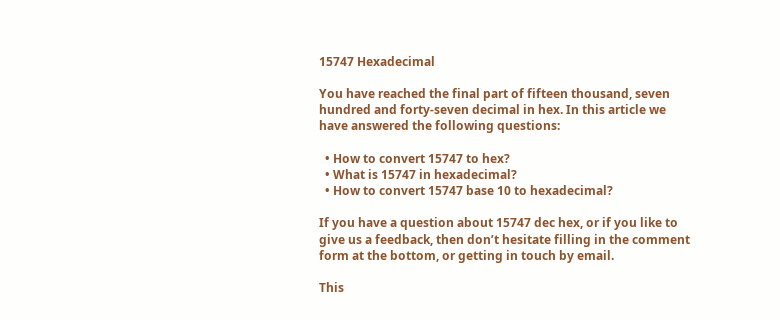15747 Hexadecimal

You have reached the final part of fifteen thousand, seven hundred and forty-seven decimal in hex. In this article we have answered the following questions:

  • How to convert 15747 to hex?
  • What is 15747 in hexadecimal?
  • How to convert 15747 base 10 to hexadecimal?

If you have a question about 15747 dec hex, or if you like to give us a feedback, then don’t hesitate filling in the comment form at the bottom, or getting in touch by email.

This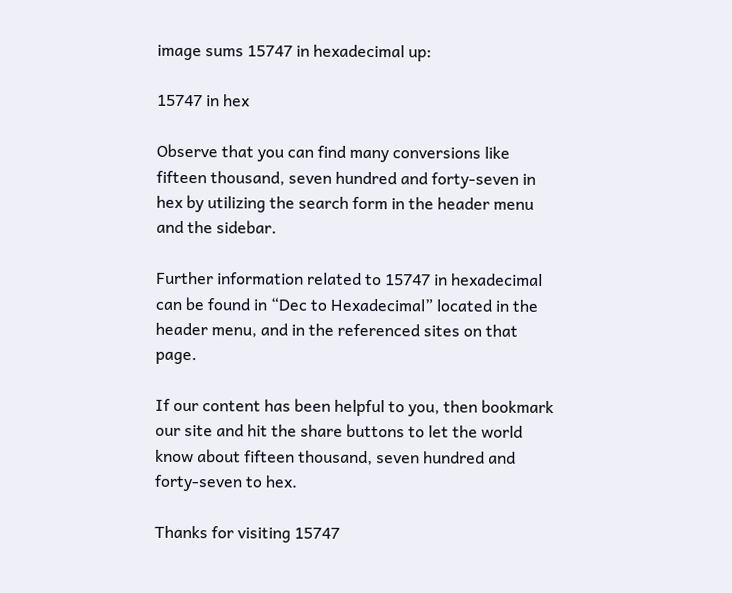image sums 15747 in hexadecimal up:

15747 in hex

Observe that you can find many conversions like fifteen thousand, seven hundred and forty-seven in hex by utilizing the search form in the header menu and the sidebar.

Further information related to 15747 in hexadecimal can be found in “Dec to Hexadecimal” located in the header menu, and in the referenced sites on that page.

If our content has been helpful to you, then bookmark our site and hit the share buttons to let the world know about fifteen thousand, seven hundred and forty-seven to hex.

Thanks for visiting 15747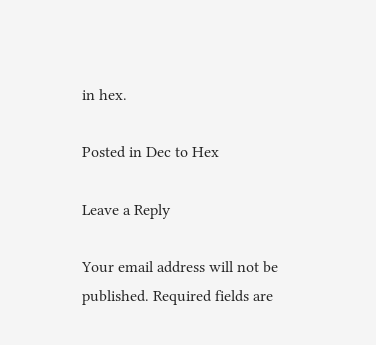in hex.

Posted in Dec to Hex

Leave a Reply

Your email address will not be published. Required fields are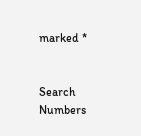marked *


Search Numbers